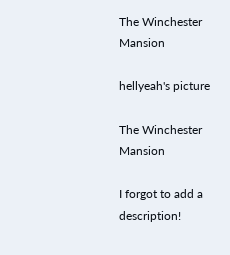The Winchester Mansion

hellyeah's picture

The Winchester Mansion

I forgot to add a description!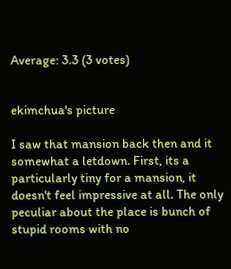Average: 3.3 (3 votes)


ekimchua's picture

I saw that mansion back then and it somewhat a letdown. First, its a particularly tiny for a mansion, it doesn't feel impressive at all. The only peculiar about the place is bunch of stupid rooms with no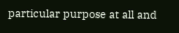particular purpose at all and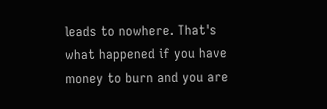leads to nowhere. That's what happened if you have money to burn and you are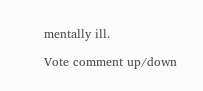mentally ill.

Vote comment up/down